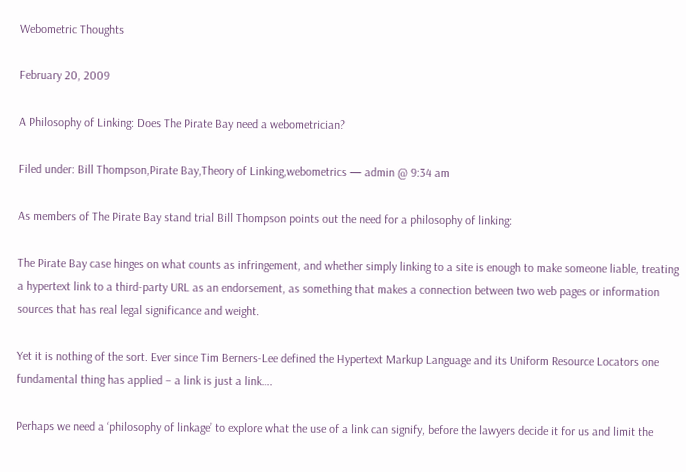Webometric Thoughts

February 20, 2009

A Philosophy of Linking: Does The Pirate Bay need a webometrician?

Filed under: Bill Thompson,Pirate Bay,Theory of Linking,webometrics — admin @ 9:34 am

As members of The Pirate Bay stand trial Bill Thompson points out the need for a philosophy of linking:

The Pirate Bay case hinges on what counts as infringement, and whether simply linking to a site is enough to make someone liable, treating a hypertext link to a third-party URL as an endorsement, as something that makes a connection between two web pages or information sources that has real legal significance and weight.

Yet it is nothing of the sort. Ever since Tim Berners-Lee defined the Hypertext Markup Language and its Uniform Resource Locators one fundamental thing has applied – a link is just a link….

Perhaps we need a ‘philosophy of linkage’ to explore what the use of a link can signify, before the lawyers decide it for us and limit the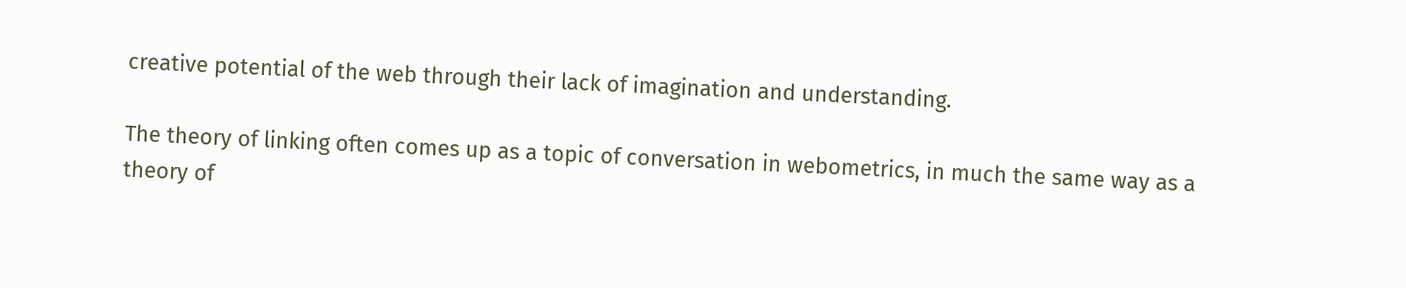creative potential of the web through their lack of imagination and understanding.

The theory of linking often comes up as a topic of conversation in webometrics, in much the same way as a theory of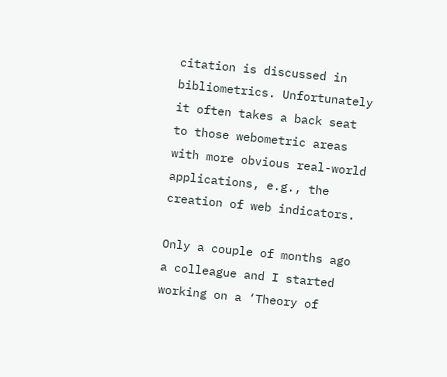citation is discussed in bibliometrics. Unfortunately it often takes a back seat to those webometric areas with more obvious real-world applications, e.g., the creation of web indicators.

Only a couple of months ago a colleague and I started working on a ‘Theory of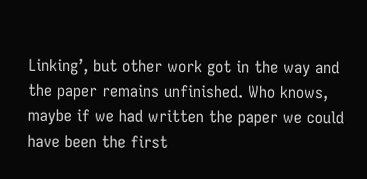Linking’, but other work got in the way and the paper remains unfinished. Who knows, maybe if we had written the paper we could have been the first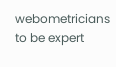webometricians to be expert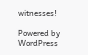witnesses!

Powered by WordPress